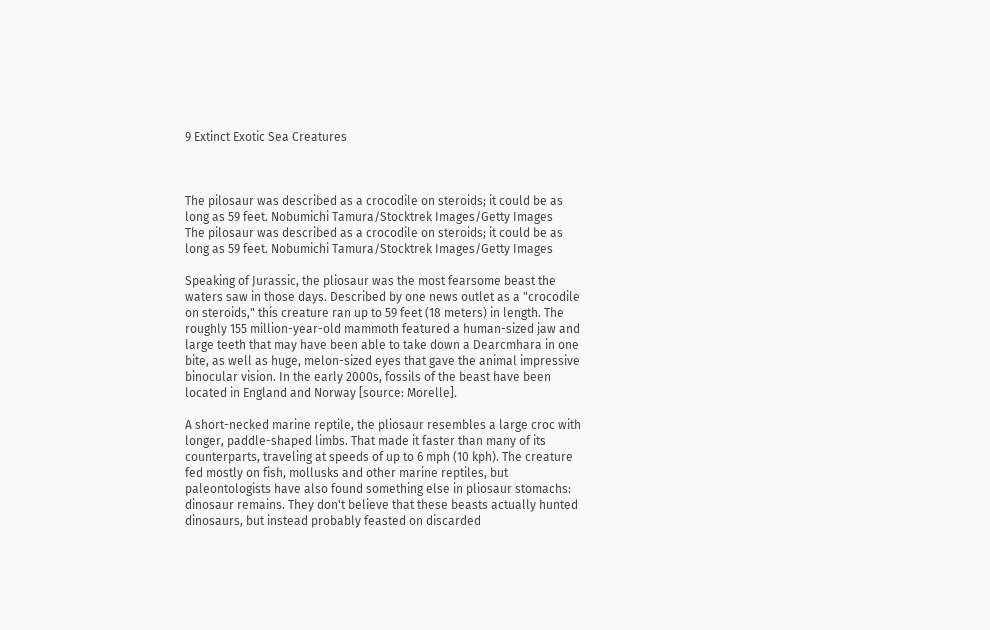9 Extinct Exotic Sea Creatures



The pilosaur was described as a crocodile on steroids; it could be as long as 59 feet. Nobumichi Tamura/Stocktrek Images/Getty Images
The pilosaur was described as a crocodile on steroids; it could be as long as 59 feet. Nobumichi Tamura/Stocktrek Images/Getty Images

Speaking of Jurassic, the pliosaur was the most fearsome beast the waters saw in those days. Described by one news outlet as a "crocodile on steroids," this creature ran up to 59 feet (18 meters) in length. The roughly 155 million-year-old mammoth featured a human-sized jaw and large teeth that may have been able to take down a Dearcmhara in one bite, as well as huge, melon-sized eyes that gave the animal impressive binocular vision. In the early 2000s, fossils of the beast have been located in England and Norway [source: Morelle].

A short-necked marine reptile, the pliosaur resembles a large croc with longer, paddle-shaped limbs. That made it faster than many of its counterparts, traveling at speeds of up to 6 mph (10 kph). The creature fed mostly on fish, mollusks and other marine reptiles, but paleontologists have also found something else in pliosaur stomachs: dinosaur remains. They don't believe that these beasts actually hunted dinosaurs, but instead probably feasted on discarded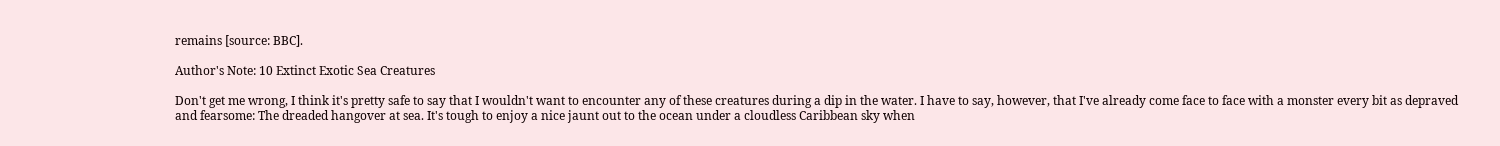remains [source: BBC].

Author's Note: 10 Extinct Exotic Sea Creatures

Don't get me wrong, I think it's pretty safe to say that I wouldn't want to encounter any of these creatures during a dip in the water. I have to say, however, that I've already come face to face with a monster every bit as depraved and fearsome: The dreaded hangover at sea. It's tough to enjoy a nice jaunt out to the ocean under a cloudless Caribbean sky when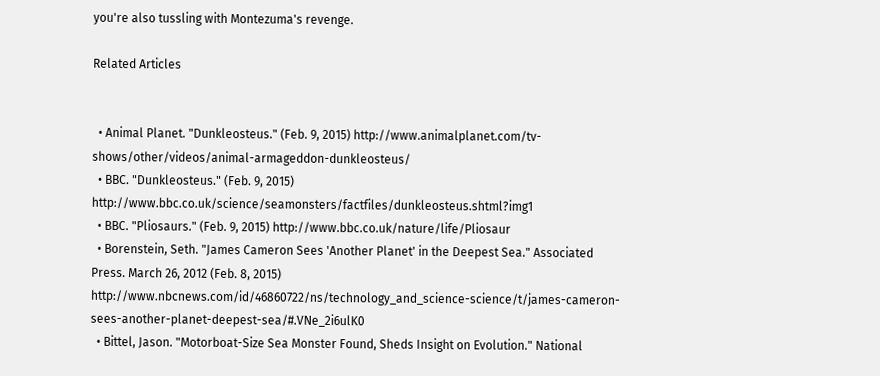you're also tussling with Montezuma's revenge.

Related Articles


  • Animal Planet. "Dunkleosteus." (Feb. 9, 2015) http://www.animalplanet.com/tv-shows/other/videos/animal-armageddon-dunkleosteus/
  • BBC. "Dunkleosteus." (Feb. 9, 2015) http://www.bbc.co.uk/science/seamonsters/factfiles/dunkleosteus.shtml?img1
  • BBC. "Pliosaurs." (Feb. 9, 2015) http://www.bbc.co.uk/nature/life/Pliosaur
  • Borenstein, Seth. "James Cameron Sees 'Another Planet' in the Deepest Sea." Associated Press. March 26, 2012 (Feb. 8, 2015) http://www.nbcnews.com/id/46860722/ns/technology_and_science-science/t/james-cameron-sees-another-planet-deepest-sea/#.VNe_2i6ulK0
  • Bittel, Jason. "Motorboat-Size Sea Monster Found, Sheds Insight on Evolution." National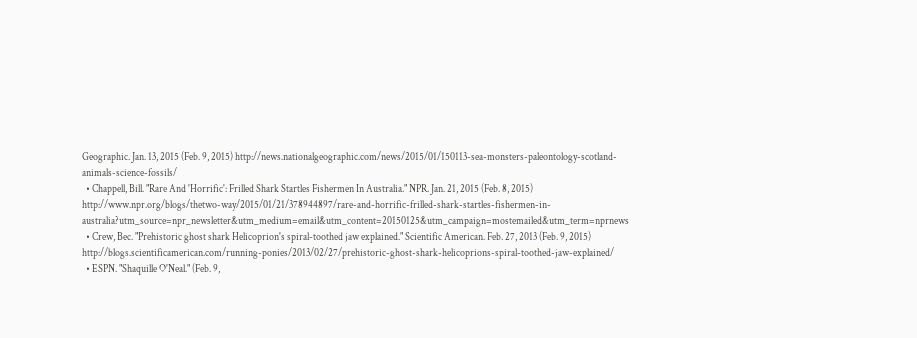Geographic. Jan. 13, 2015 (Feb. 9, 2015) http://news.nationalgeographic.com/news/2015/01/150113-sea-monsters-paleontology-scotland-animals-science-fossils/
  • Chappell, Bill. "Rare And 'Horrific': Frilled Shark Startles Fishermen In Australia." NPR. Jan. 21, 2015 (Feb. 8, 2015) http://www.npr.org/blogs/thetwo-way/2015/01/21/378944897/rare-and-horrific-frilled-shark-startles-fishermen-in-australia?utm_source=npr_newsletter&utm_medium=email&utm_content=20150125&utm_campaign=mostemailed&utm_term=nprnews
  • Crew, Bec. "Prehistoric ghost shark Helicoprion's spiral-toothed jaw explained." Scientific American. Feb. 27, 2013 (Feb. 9, 2015) http://blogs.scientificamerican.com/running-ponies/2013/02/27/prehistoric-ghost-shark-helicoprions-spiral-toothed-jaw-explained/
  • ESPN. "Shaquille O'Neal." (Feb. 9,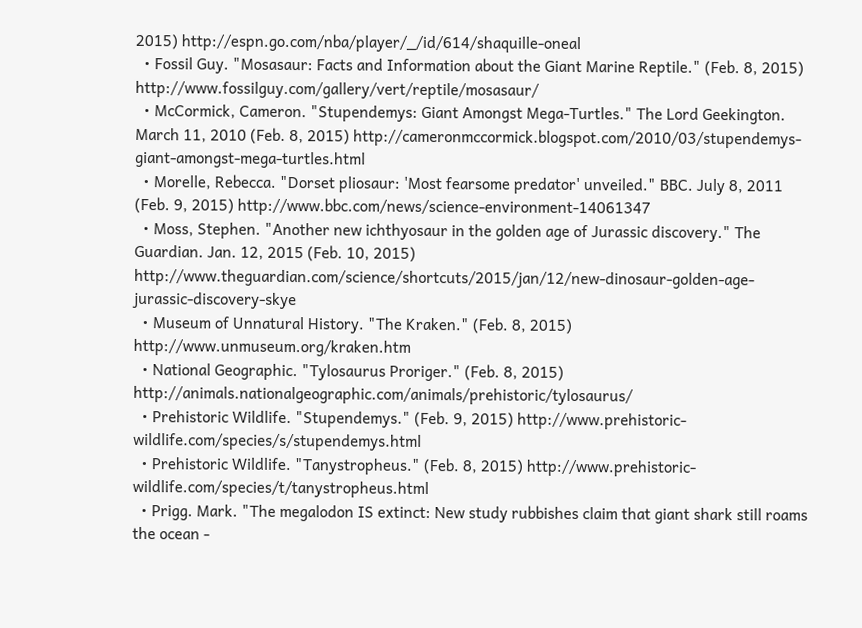2015) http://espn.go.com/nba/player/_/id/614/shaquille-oneal
  • Fossil Guy. "Mosasaur: Facts and Information about the Giant Marine Reptile." (Feb. 8, 2015) http://www.fossilguy.com/gallery/vert/reptile/mosasaur/
  • McCormick, Cameron. "Stupendemys: Giant Amongst Mega-Turtles." The Lord Geekington. March 11, 2010 (Feb. 8, 2015) http://cameronmccormick.blogspot.com/2010/03/stupendemys-giant-amongst-mega-turtles.html
  • Morelle, Rebecca. "Dorset pliosaur: 'Most fearsome predator' unveiled." BBC. July 8, 2011 (Feb. 9, 2015) http://www.bbc.com/news/science-environment-14061347
  • Moss, Stephen. "Another new ichthyosaur in the golden age of Jurassic discovery." The Guardian. Jan. 12, 2015 (Feb. 10, 2015) http://www.theguardian.com/science/shortcuts/2015/jan/12/new-dinosaur-golden-age-jurassic-discovery-skye
  • Museum of Unnatural History. "The Kraken." (Feb. 8, 2015) http://www.unmuseum.org/kraken.htm
  • National Geographic. "Tylosaurus Proriger." (Feb. 8, 2015) http://animals.nationalgeographic.com/animals/prehistoric/tylosaurus/
  • Prehistoric Wildlife. "Stupendemys." (Feb. 9, 2015) http://www.prehistoric-wildlife.com/species/s/stupendemys.html
  • Prehistoric Wildlife. "Tanystropheus." (Feb. 8, 2015) http://www.prehistoric-wildlife.com/species/t/tanystropheus.html
  • Prigg. Mark. "The megalodon IS extinct: New study rubbishes claim that giant shark still roams the ocean -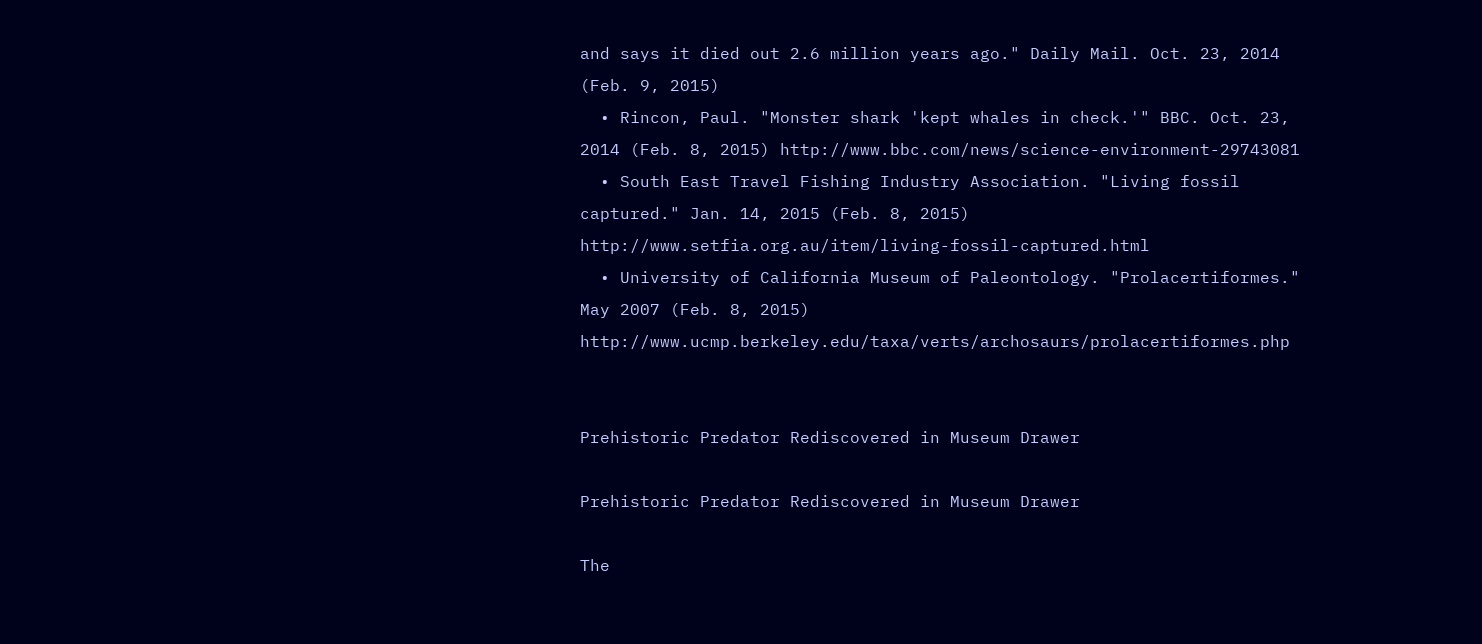and says it died out 2.6 million years ago." Daily Mail. Oct. 23, 2014 (Feb. 9, 2015)
  • Rincon, Paul. "Monster shark 'kept whales in check.'" BBC. Oct. 23, 2014 (Feb. 8, 2015) http://www.bbc.com/news/science-environment-29743081
  • South East Travel Fishing Industry Association. "Living fossil captured." Jan. 14, 2015 (Feb. 8, 2015) http://www.setfia.org.au/item/living-fossil-captured.html
  • University of California Museum of Paleontology. "Prolacertiformes." May 2007 (Feb. 8, 2015) http://www.ucmp.berkeley.edu/taxa/verts/archosaurs/prolacertiformes.php


Prehistoric Predator Rediscovered in Museum Drawer

Prehistoric Predator Rediscovered in Museum Drawer

The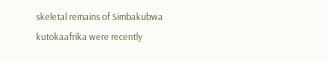skeletal remains of Simbakubwa kutokaafrika were recently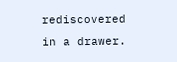rediscovered in a drawer.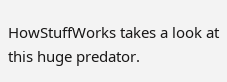HowStuffWorks takes a look at this huge predator.